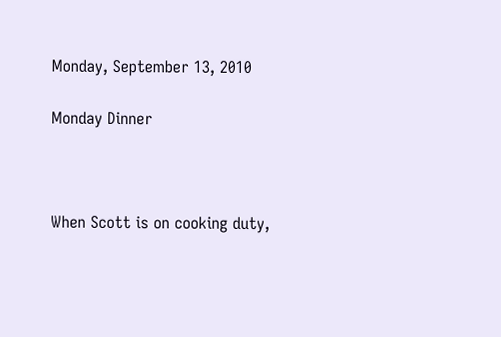Monday, September 13, 2010

Monday Dinner



When Scott is on cooking duty,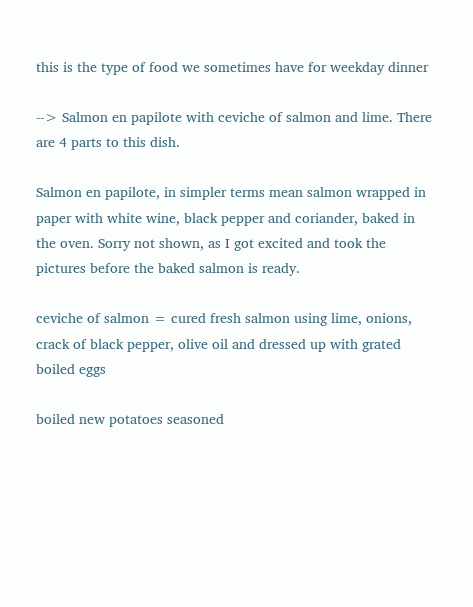this is the type of food we sometimes have for weekday dinner

--> Salmon en papilote with ceviche of salmon and lime. There are 4 parts to this dish.

Salmon en papilote, in simpler terms mean salmon wrapped in paper with white wine, black pepper and coriander, baked in the oven. Sorry not shown, as I got excited and took the pictures before the baked salmon is ready.

ceviche of salmon = cured fresh salmon using lime, onions, crack of black pepper, olive oil and dressed up with grated boiled eggs

boiled new potatoes seasoned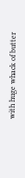with huge whack of butter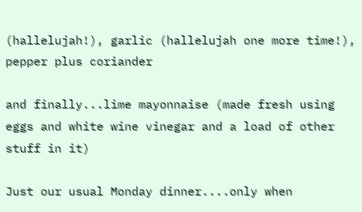(hallelujah!), garlic (hallelujah one more time!), pepper plus coriander

and finally...lime mayonnaise (made fresh using eggs and white wine vinegar and a load of other stuff in it)

Just our usual Monday dinner....only when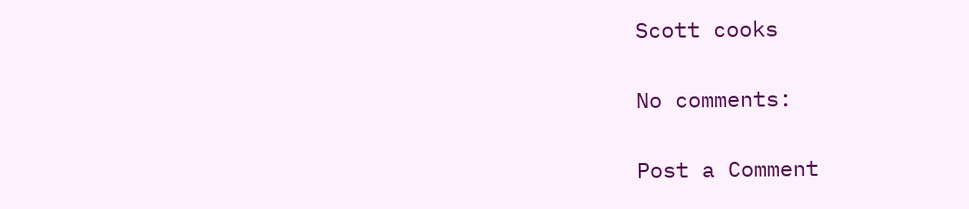Scott cooks

No comments:

Post a Comment